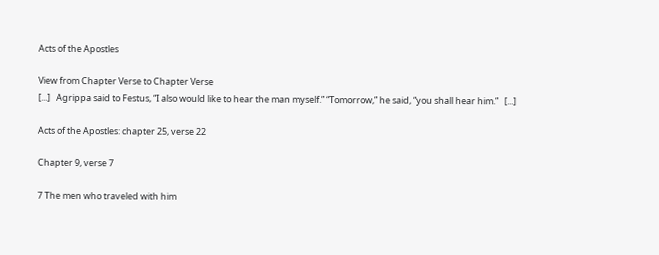Acts of the Apostles

View from Chapter Verse to Chapter Verse
[...]   Agrippa said to Festus, “I also would like to hear the man myself.” “Tomorrow,” he said, “you shall hear him.”   [...]

Acts of the Apostles: chapter 25, verse 22

Chapter 9, verse 7

7 The men who traveled with him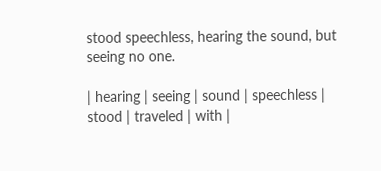stood speechless, hearing the sound, but seeing no one.

| hearing | seeing | sound | speechless | stood | traveled | with |